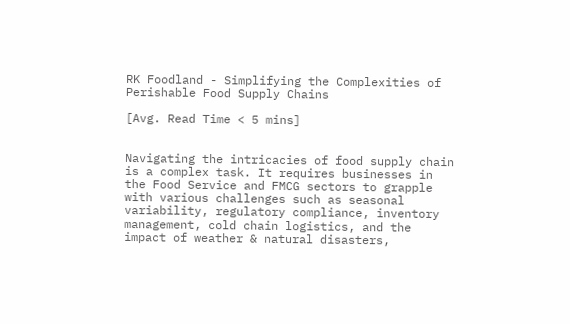RK Foodland - Simplifying the Complexities of Perishable Food Supply Chains

[Avg. Read Time < 5 mins]


Navigating the intricacies of food supply chain is a complex task. It requires businesses in the Food Service and FMCG sectors to grapple with various challenges such as seasonal variability, regulatory compliance, inventory management, cold chain logistics, and the impact of weather & natural disasters,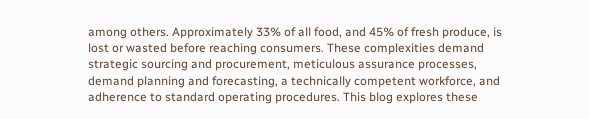among others. Approximately 33% of all food, and 45% of fresh produce, is lost or wasted before reaching consumers. These complexities demand strategic sourcing and procurement, meticulous assurance processes, demand planning and forecasting, a technically competent workforce, and adherence to standard operating procedures. This blog explores these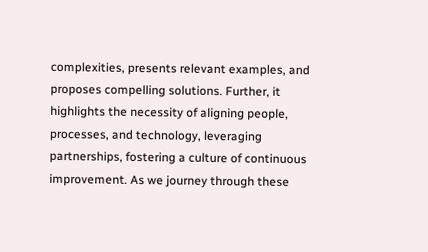complexities, presents relevant examples, and proposes compelling solutions. Further, it highlights the necessity of aligning people, processes, and technology, leveraging partnerships, fostering a culture of continuous improvement. As we journey through these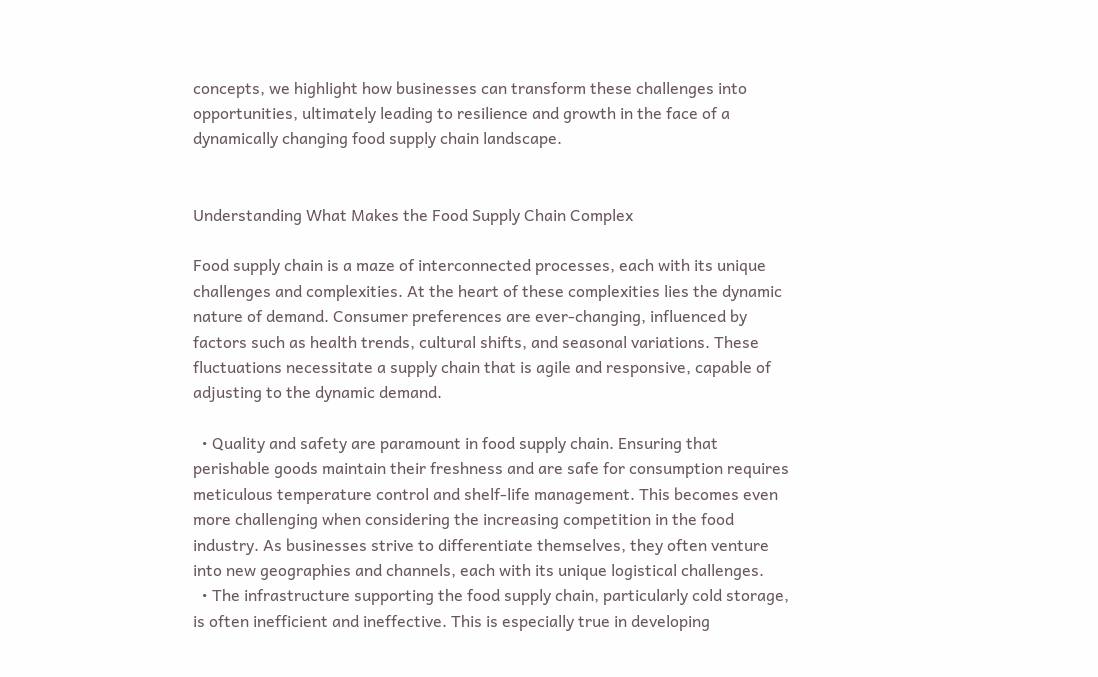concepts, we highlight how businesses can transform these challenges into opportunities, ultimately leading to resilience and growth in the face of a dynamically changing food supply chain landscape.


Understanding What Makes the Food Supply Chain Complex

Food supply chain is a maze of interconnected processes, each with its unique challenges and complexities. At the heart of these complexities lies the dynamic nature of demand. Consumer preferences are ever-changing, influenced by factors such as health trends, cultural shifts, and seasonal variations. These fluctuations necessitate a supply chain that is agile and responsive, capable of adjusting to the dynamic demand.

  • Quality and safety are paramount in food supply chain. Ensuring that perishable goods maintain their freshness and are safe for consumption requires meticulous temperature control and shelf-life management. This becomes even more challenging when considering the increasing competition in the food industry. As businesses strive to differentiate themselves, they often venture into new geographies and channels, each with its unique logistical challenges.
  • The infrastructure supporting the food supply chain, particularly cold storage, is often inefficient and ineffective. This is especially true in developing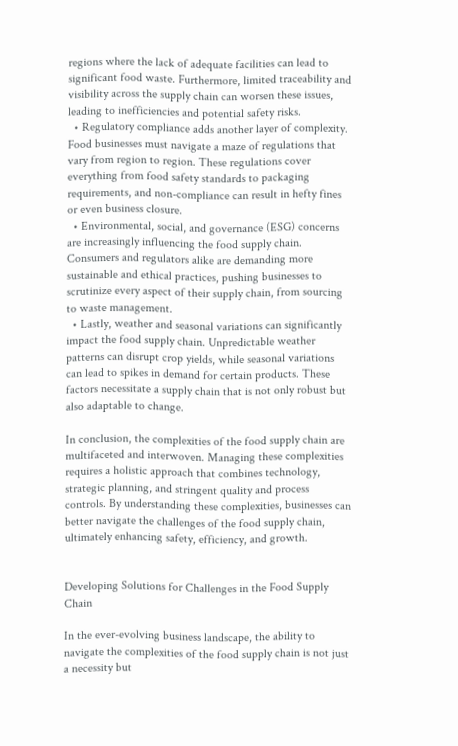regions where the lack of adequate facilities can lead to significant food waste. Furthermore, limited traceability and visibility across the supply chain can worsen these issues, leading to inefficiencies and potential safety risks.
  • Regulatory compliance adds another layer of complexity. Food businesses must navigate a maze of regulations that vary from region to region. These regulations cover everything from food safety standards to packaging requirements, and non-compliance can result in hefty fines or even business closure.
  • Environmental, social, and governance (ESG) concerns are increasingly influencing the food supply chain. Consumers and regulators alike are demanding more sustainable and ethical practices, pushing businesses to scrutinize every aspect of their supply chain, from sourcing to waste management.
  • Lastly, weather and seasonal variations can significantly impact the food supply chain. Unpredictable weather patterns can disrupt crop yields, while seasonal variations can lead to spikes in demand for certain products. These factors necessitate a supply chain that is not only robust but also adaptable to change.

In conclusion, the complexities of the food supply chain are multifaceted and interwoven. Managing these complexities requires a holistic approach that combines technology, strategic planning, and stringent quality and process controls. By understanding these complexities, businesses can better navigate the challenges of the food supply chain, ultimately enhancing safety, efficiency, and growth.


Developing Solutions for Challenges in the Food Supply Chain

In the ever-evolving business landscape, the ability to navigate the complexities of the food supply chain is not just a necessity but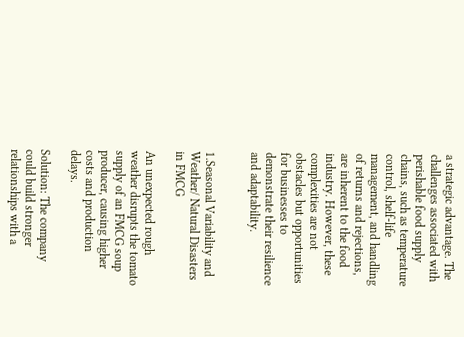a strategic advantage. The challenges associated with perishable food supply chains, such as temperature control, shelf-life management, and handling of returns and rejections, are inherent to the food industry. However, these complexities are not obstacles but opportunities for businesses to demonstrate their resilience and adaptability.


1.Seasonal Variability and Weather/ Natural Disasters in FMCG

An unexpected rough weather disrupts the tomato supply of an FMCG soup producer, causing higher costs and production delays.

Solution: The company could build stronger relationships with a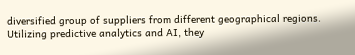diversified group of suppliers from different geographical regions. Utilizing predictive analytics and AI, they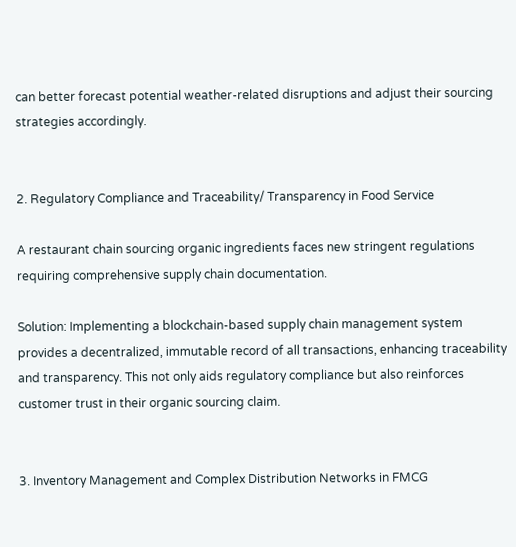can better forecast potential weather-related disruptions and adjust their sourcing strategies accordingly.


2. Regulatory Compliance and Traceability/ Transparency in Food Service

A restaurant chain sourcing organic ingredients faces new stringent regulations requiring comprehensive supply chain documentation.

Solution: Implementing a blockchain-based supply chain management system provides a decentralized, immutable record of all transactions, enhancing traceability and transparency. This not only aids regulatory compliance but also reinforces customer trust in their organic sourcing claim.


3. Inventory Management and Complex Distribution Networks in FMCG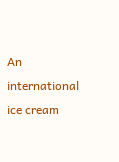An international ice cream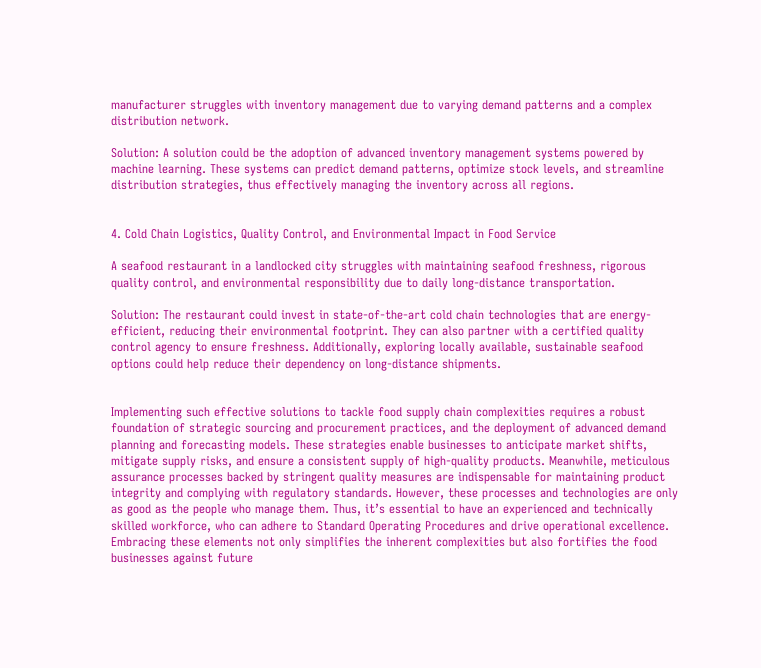manufacturer struggles with inventory management due to varying demand patterns and a complex distribution network.

Solution: A solution could be the adoption of advanced inventory management systems powered by machine learning. These systems can predict demand patterns, optimize stock levels, and streamline distribution strategies, thus effectively managing the inventory across all regions.


4. Cold Chain Logistics, Quality Control, and Environmental Impact in Food Service

A seafood restaurant in a landlocked city struggles with maintaining seafood freshness, rigorous quality control, and environmental responsibility due to daily long-distance transportation.

Solution: The restaurant could invest in state-of-the-art cold chain technologies that are energy-efficient, reducing their environmental footprint. They can also partner with a certified quality control agency to ensure freshness. Additionally, exploring locally available, sustainable seafood options could help reduce their dependency on long-distance shipments.


Implementing such effective solutions to tackle food supply chain complexities requires a robust foundation of strategic sourcing and procurement practices, and the deployment of advanced demand planning and forecasting models. These strategies enable businesses to anticipate market shifts, mitigate supply risks, and ensure a consistent supply of high-quality products. Meanwhile, meticulous assurance processes backed by stringent quality measures are indispensable for maintaining product integrity and complying with regulatory standards. However, these processes and technologies are only as good as the people who manage them. Thus, it’s essential to have an experienced and technically skilled workforce, who can adhere to Standard Operating Procedures and drive operational excellence. Embracing these elements not only simplifies the inherent complexities but also fortifies the food businesses against future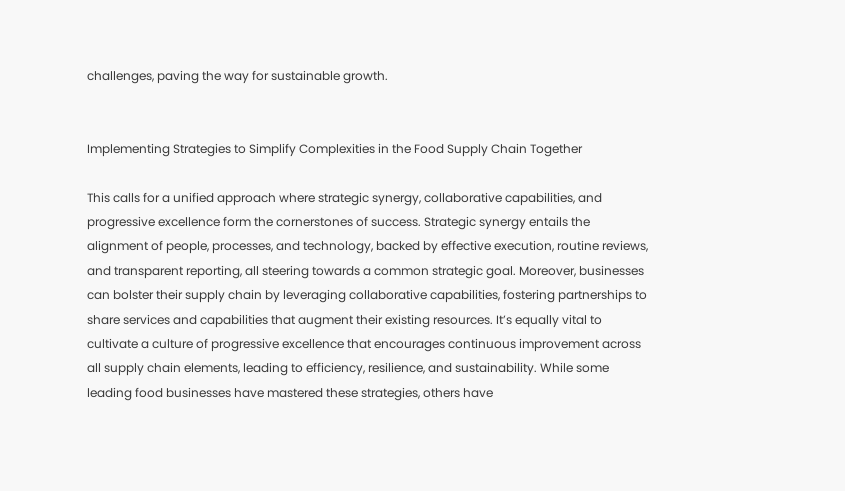challenges, paving the way for sustainable growth.


Implementing Strategies to Simplify Complexities in the Food Supply Chain Together

This calls for a unified approach where strategic synergy, collaborative capabilities, and progressive excellence form the cornerstones of success. Strategic synergy entails the alignment of people, processes, and technology, backed by effective execution, routine reviews, and transparent reporting, all steering towards a common strategic goal. Moreover, businesses can bolster their supply chain by leveraging collaborative capabilities, fostering partnerships to share services and capabilities that augment their existing resources. It’s equally vital to cultivate a culture of progressive excellence that encourages continuous improvement across all supply chain elements, leading to efficiency, resilience, and sustainability. While some leading food businesses have mastered these strategies, others have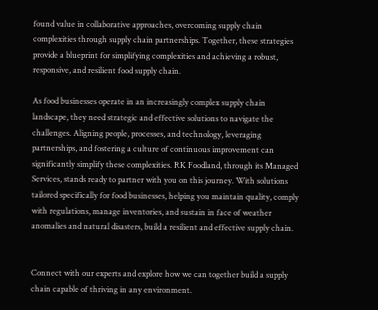found value in collaborative approaches, overcoming supply chain complexities through supply chain partnerships. Together, these strategies provide a blueprint for simplifying complexities and achieving a robust, responsive, and resilient food supply chain.

As food businesses operate in an increasingly complex supply chain landscape, they need strategic and effective solutions to navigate the challenges. Aligning people, processes, and technology, leveraging partnerships, and fostering a culture of continuous improvement can significantly simplify these complexities. RK Foodland, through its Managed Services, stands ready to partner with you on this journey. With solutions tailored specifically for food businesses, helping you maintain quality, comply with regulations, manage inventories, and sustain in face of weather anomalies and natural disasters, build a resilient and effective supply chain.


Connect with our experts and explore how we can together build a supply chain capable of thriving in any environment.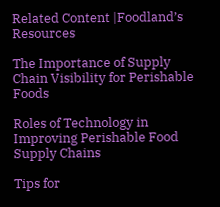Related Content |Foodland’s Resources

The Importance of Supply Chain Visibility for Perishable Foods

Roles of Technology in Improving Perishable Food Supply Chains

Tips for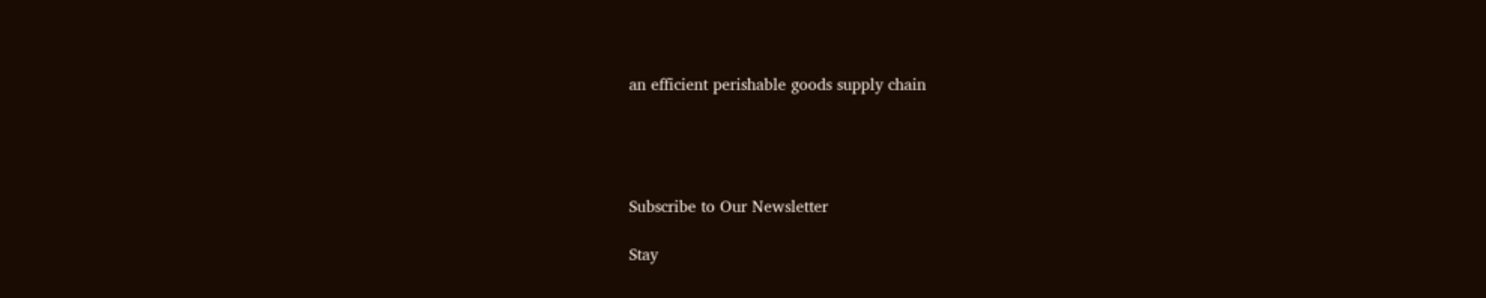an efficient perishable goods supply chain




Subscribe to Our Newsletter

Stay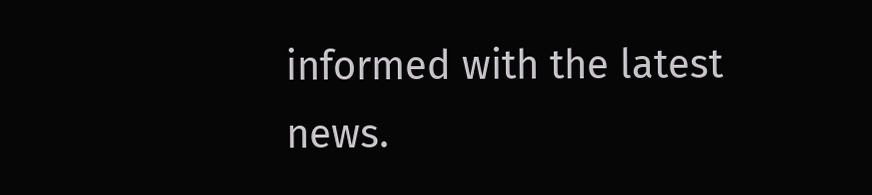informed with the latest news.